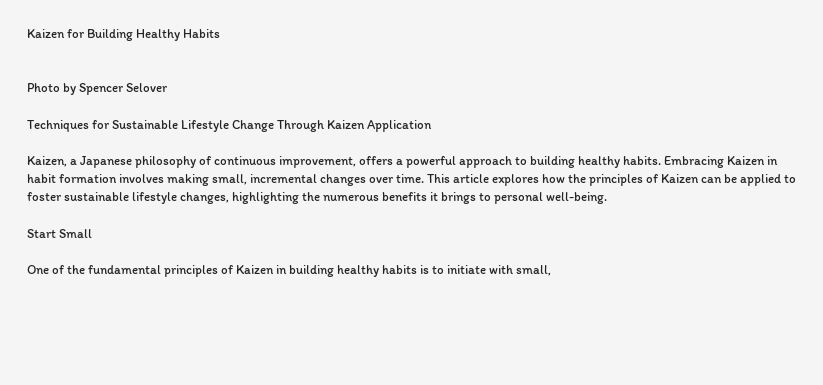Kaizen for Building Healthy Habits


Photo by Spencer Selover

Techniques for Sustainable Lifestyle Change Through Kaizen Application

Kaizen, a Japanese philosophy of continuous improvement, offers a powerful approach to building healthy habits. Embracing Kaizen in habit formation involves making small, incremental changes over time. This article explores how the principles of Kaizen can be applied to foster sustainable lifestyle changes, highlighting the numerous benefits it brings to personal well-being.

Start Small

One of the fundamental principles of Kaizen in building healthy habits is to initiate with small,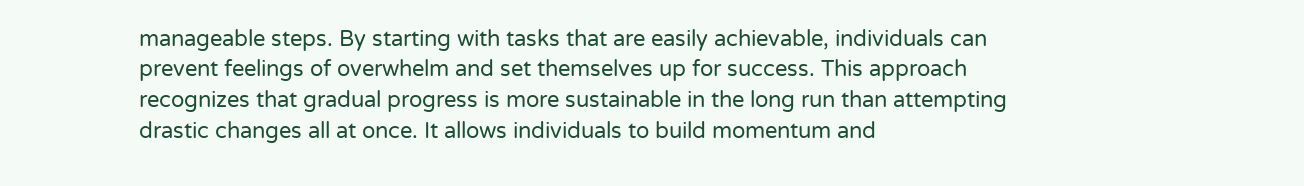manageable steps. By starting with tasks that are easily achievable, individuals can prevent feelings of overwhelm and set themselves up for success. This approach recognizes that gradual progress is more sustainable in the long run than attempting drastic changes all at once. It allows individuals to build momentum and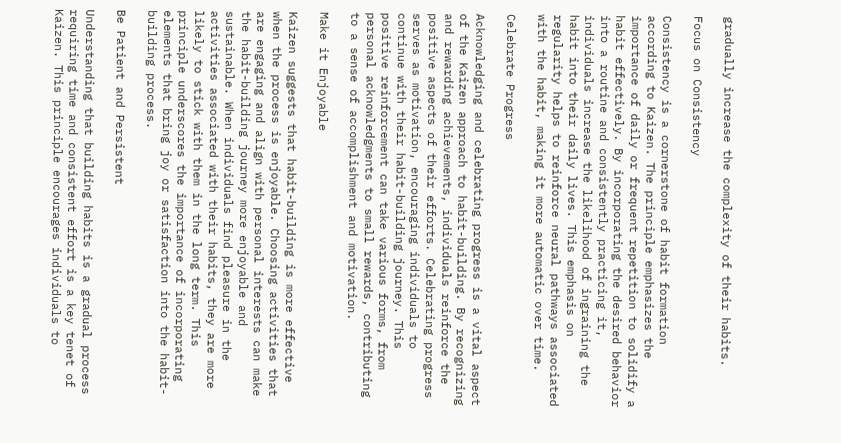gradually increase the complexity of their habits.

Focus on Consistency

Consistency is a cornerstone of habit formation according to Kaizen. The principle emphasizes the importance of daily or frequent repetition to solidify a habit effectively. By incorporating the desired behavior into a routine and consistently practicing it, individuals increase the likelihood of ingraining the habit into their daily lives. This emphasis on regularity helps to reinforce neural pathways associated with the habit, making it more automatic over time.

Celebrate Progress

Acknowledging and celebrating progress is a vital aspect of the Kaizen approach to habit-building. By recognizing and rewarding achievements, individuals reinforce the positive aspects of their efforts. Celebrating progress serves as motivation, encouraging individuals to continue with their habit-building journey. This positive reinforcement can take various forms, from personal acknowledgments to small rewards, contributing to a sense of accomplishment and motivation.

Make it Enjoyable

Kaizen suggests that habit-building is more effective when the process is enjoyable. Choosing activities that are engaging and align with personal interests can make the habit-building journey more enjoyable and sustainable. When individuals find pleasure in the activities associated with their habits, they are more likely to stick with them in the long term. This principle underscores the importance of incorporating elements that bring joy or satisfaction into the habit-building process.

Be Patient and Persistent

Understanding that building habits is a gradual process requiring time and consistent effort is a key tenet of Kaizen. This principle encourages individuals to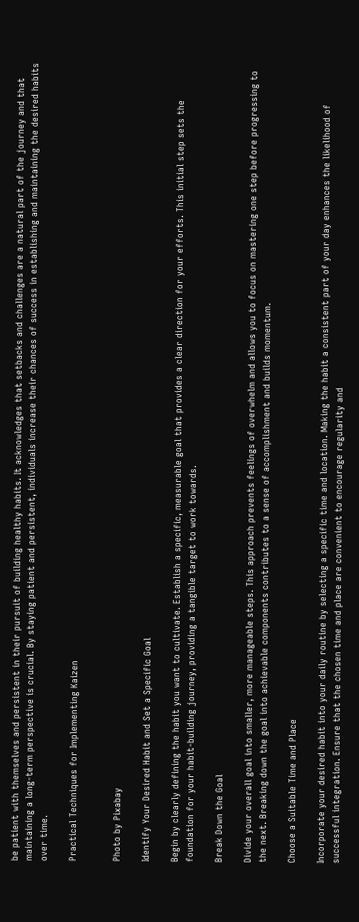be patient with themselves and persistent in their pursuit of building healthy habits. It acknowledges that setbacks and challenges are a natural part of the journey and that maintaining a long-term perspective is crucial. By staying patient and persistent, individuals increase their chances of success in establishing and maintaining the desired habits over time.

Practical Techniques for Implementing Kaizen


Photo by Pixabay

Identify Your Desired Habit and Set a Specific Goal

Begin by clearly defining the habit you want to cultivate. Establish a specific, measurable goal that provides a clear direction for your efforts. This initial step sets the foundation for your habit-building journey, providing a tangible target to work towards.

Break Down the Goal

Divide your overall goal into smaller, more manageable steps. This approach prevents feelings of overwhelm and allows you to focus on mastering one step before progressing to the next. Breaking down the goal into achievable components contributes to a sense of accomplishment and builds momentum.

Choose a Suitable Time and Place

Incorporate your desired habit into your daily routine by selecting a specific time and location. Making the habit a consistent part of your day enhances the likelihood of successful integration. Ensure that the chosen time and place are convenient to encourage regularity and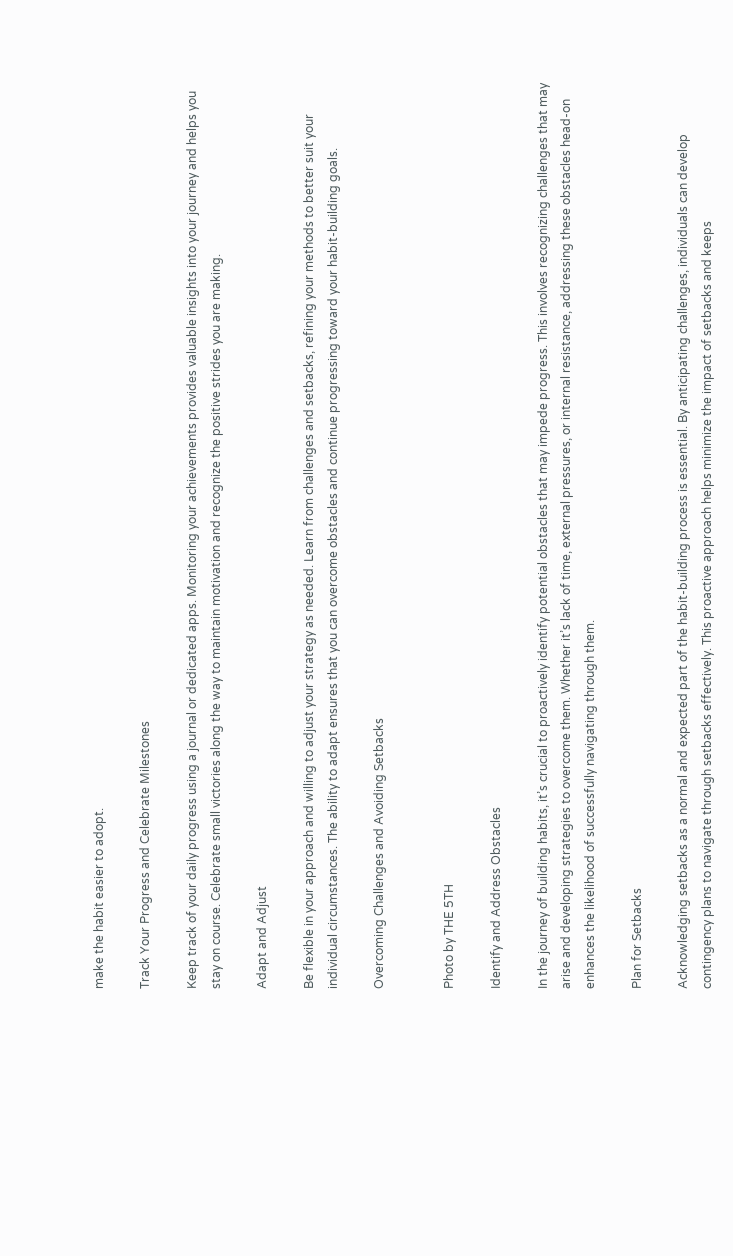make the habit easier to adopt.

Track Your Progress and Celebrate Milestones

Keep track of your daily progress using a journal or dedicated apps. Monitoring your achievements provides valuable insights into your journey and helps you stay on course. Celebrate small victories along the way to maintain motivation and recognize the positive strides you are making.

Adapt and Adjust

Be flexible in your approach and willing to adjust your strategy as needed. Learn from challenges and setbacks, refining your methods to better suit your individual circumstances. The ability to adapt ensures that you can overcome obstacles and continue progressing toward your habit-building goals.

Overcoming Challenges and Avoiding Setbacks


Photo by THE 5TH

Identify and Address Obstacles

In the journey of building habits, it’s crucial to proactively identify potential obstacles that may impede progress. This involves recognizing challenges that may arise and developing strategies to overcome them. Whether it’s lack of time, external pressures, or internal resistance, addressing these obstacles head-on enhances the likelihood of successfully navigating through them.

Plan for Setbacks

Acknowledging setbacks as a normal and expected part of the habit-building process is essential. By anticipating challenges, individuals can develop contingency plans to navigate through setbacks effectively. This proactive approach helps minimize the impact of setbacks and keeps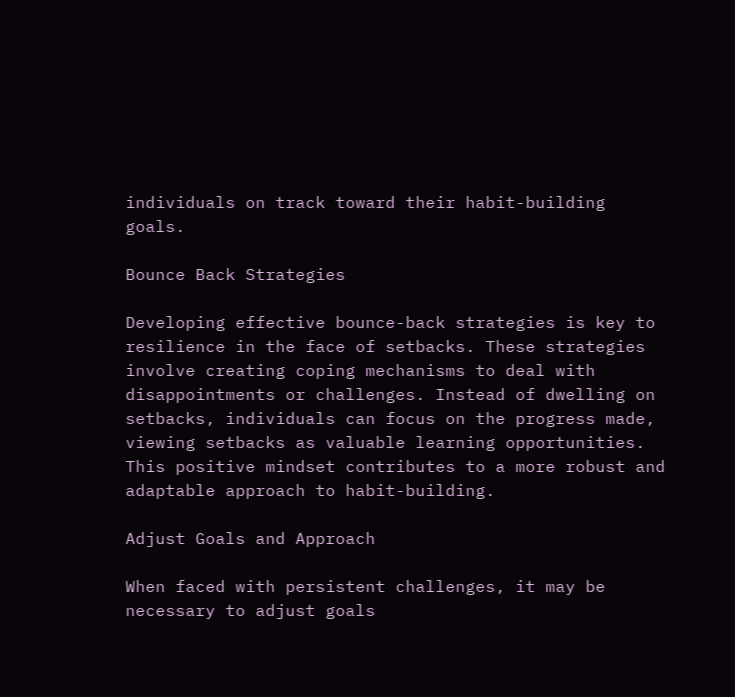individuals on track toward their habit-building goals.

Bounce Back Strategies

Developing effective bounce-back strategies is key to resilience in the face of setbacks. These strategies involve creating coping mechanisms to deal with disappointments or challenges. Instead of dwelling on setbacks, individuals can focus on the progress made, viewing setbacks as valuable learning opportunities. This positive mindset contributes to a more robust and adaptable approach to habit-building.

Adjust Goals and Approach

When faced with persistent challenges, it may be necessary to adjust goals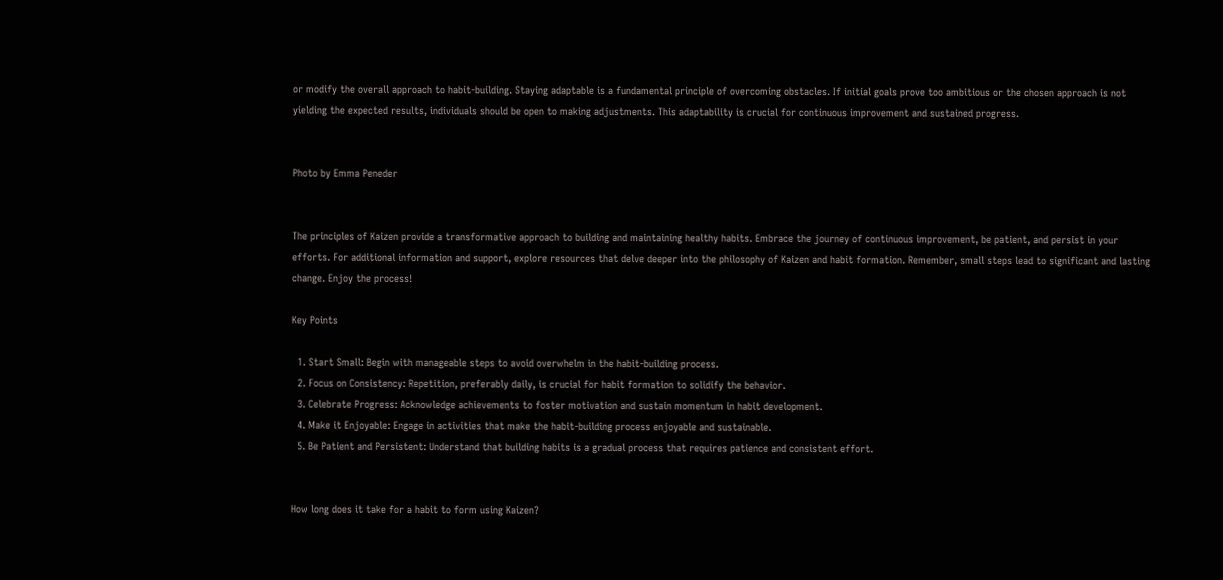or modify the overall approach to habit-building. Staying adaptable is a fundamental principle of overcoming obstacles. If initial goals prove too ambitious or the chosen approach is not yielding the expected results, individuals should be open to making adjustments. This adaptability is crucial for continuous improvement and sustained progress.


Photo by Emma Peneder


The principles of Kaizen provide a transformative approach to building and maintaining healthy habits. Embrace the journey of continuous improvement, be patient, and persist in your efforts. For additional information and support, explore resources that delve deeper into the philosophy of Kaizen and habit formation. Remember, small steps lead to significant and lasting change. Enjoy the process!

Key Points

  1. Start Small: Begin with manageable steps to avoid overwhelm in the habit-building process.
  2. Focus on Consistency: Repetition, preferably daily, is crucial for habit formation to solidify the behavior.
  3. Celebrate Progress: Acknowledge achievements to foster motivation and sustain momentum in habit development.
  4. Make it Enjoyable: Engage in activities that make the habit-building process enjoyable and sustainable.
  5. Be Patient and Persistent: Understand that building habits is a gradual process that requires patience and consistent effort.


How long does it take for a habit to form using Kaizen?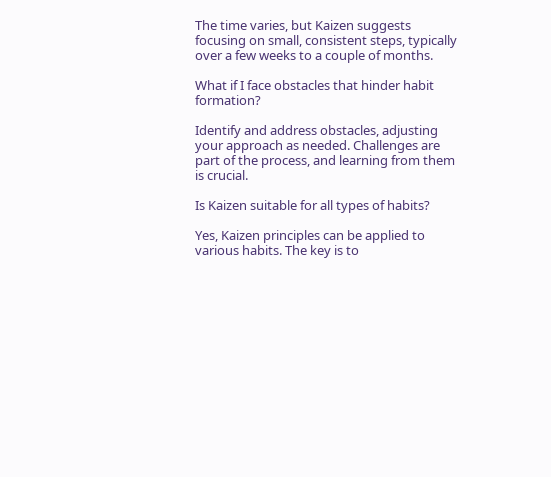The time varies, but Kaizen suggests focusing on small, consistent steps, typically over a few weeks to a couple of months.

What if I face obstacles that hinder habit formation?

Identify and address obstacles, adjusting your approach as needed. Challenges are part of the process, and learning from them is crucial.

Is Kaizen suitable for all types of habits?

Yes, Kaizen principles can be applied to various habits. The key is to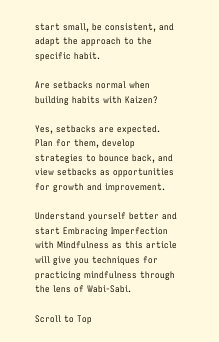start small, be consistent, and adapt the approach to the specific habit.

Are setbacks normal when building habits with Kaizen?

Yes, setbacks are expected. Plan for them, develop strategies to bounce back, and view setbacks as opportunities for growth and improvement.

Understand yourself better and start Embracing Imperfection with Mindfulness as this article will give you techniques for practicing mindfulness through the lens of Wabi-Sabi.

Scroll to Top